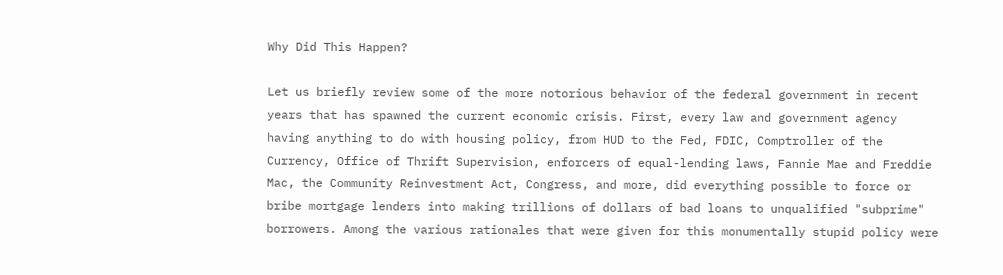Why Did This Happen?

Let us briefly review some of the more notorious behavior of the federal government in recent years that has spawned the current economic crisis. First, every law and government agency having anything to do with housing policy, from HUD to the Fed, FDIC, Comptroller of the Currency, Office of Thrift Supervision, enforcers of equal-lending laws, Fannie Mae and Freddie Mac, the Community Reinvestment Act, Congress, and more, did everything possible to force or bribe mortgage lenders into making trillions of dollars of bad loans to unqualified "subprime" borrowers. Among the various rationales that were given for this monumentally stupid policy were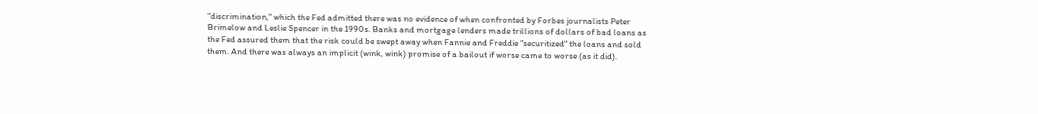"discrimination," which the Fed admitted there was no evidence of when confronted by Forbes journalists Peter Brimelow and Leslie Spencer in the 1990s. Banks and mortgage lenders made trillions of dollars of bad loans as the Fed assured them that the risk could be swept away when Fannie and Freddie "securitized" the loans and sold them. And there was always an implicit (wink, wink) promise of a bailout if worse came to worse (as it did).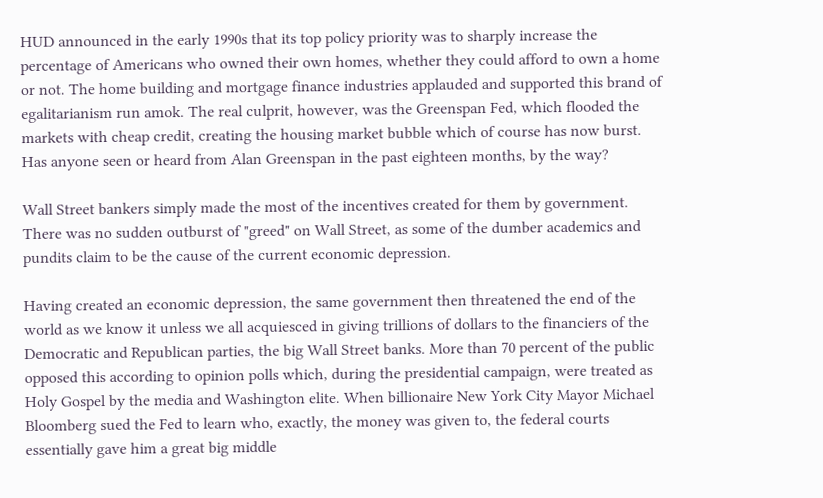HUD announced in the early 1990s that its top policy priority was to sharply increase the percentage of Americans who owned their own homes, whether they could afford to own a home or not. The home building and mortgage finance industries applauded and supported this brand of egalitarianism run amok. The real culprit, however, was the Greenspan Fed, which flooded the markets with cheap credit, creating the housing market bubble which of course has now burst. Has anyone seen or heard from Alan Greenspan in the past eighteen months, by the way?

Wall Street bankers simply made the most of the incentives created for them by government. There was no sudden outburst of "greed" on Wall Street, as some of the dumber academics and pundits claim to be the cause of the current economic depression.

Having created an economic depression, the same government then threatened the end of the world as we know it unless we all acquiesced in giving trillions of dollars to the financiers of the Democratic and Republican parties, the big Wall Street banks. More than 70 percent of the public opposed this according to opinion polls which, during the presidential campaign, were treated as Holy Gospel by the media and Washington elite. When billionaire New York City Mayor Michael Bloomberg sued the Fed to learn who, exactly, the money was given to, the federal courts essentially gave him a great big middle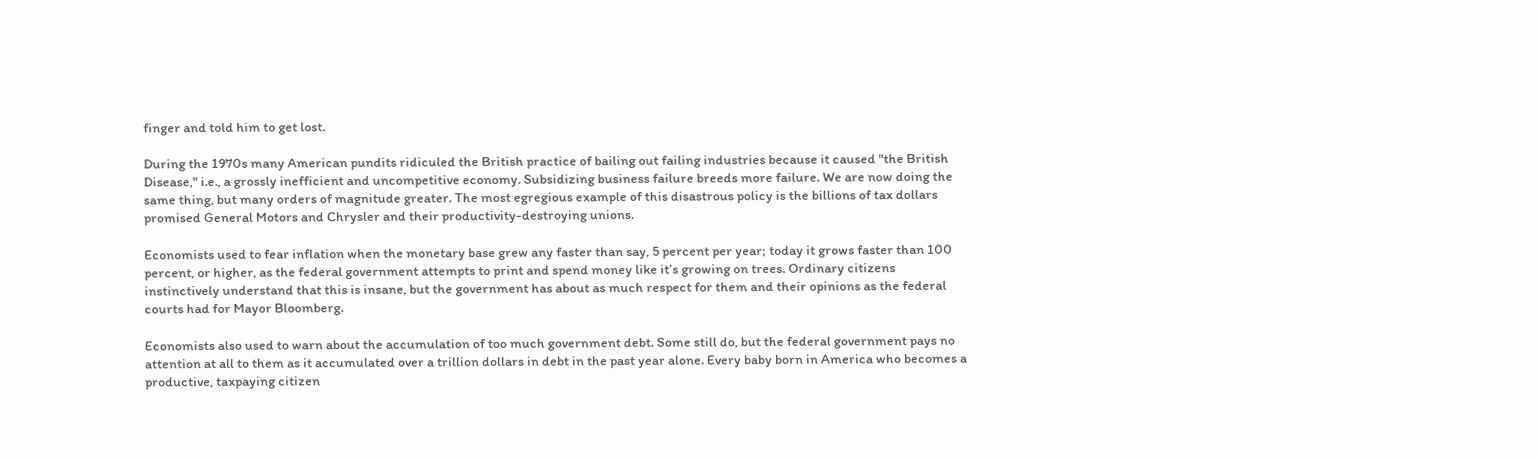finger and told him to get lost.

During the 1970s many American pundits ridiculed the British practice of bailing out failing industries because it caused "the British Disease," i.e., a grossly inefficient and uncompetitive economy. Subsidizing business failure breeds more failure. We are now doing the same thing, but many orders of magnitude greater. The most egregious example of this disastrous policy is the billions of tax dollars promised General Motors and Chrysler and their productivity-destroying unions.

Economists used to fear inflation when the monetary base grew any faster than say, 5 percent per year; today it grows faster than 100 percent, or higher, as the federal government attempts to print and spend money like it’s growing on trees. Ordinary citizens instinctively understand that this is insane, but the government has about as much respect for them and their opinions as the federal courts had for Mayor Bloomberg.

Economists also used to warn about the accumulation of too much government debt. Some still do, but the federal government pays no attention at all to them as it accumulated over a trillion dollars in debt in the past year alone. Every baby born in America who becomes a productive, taxpaying citizen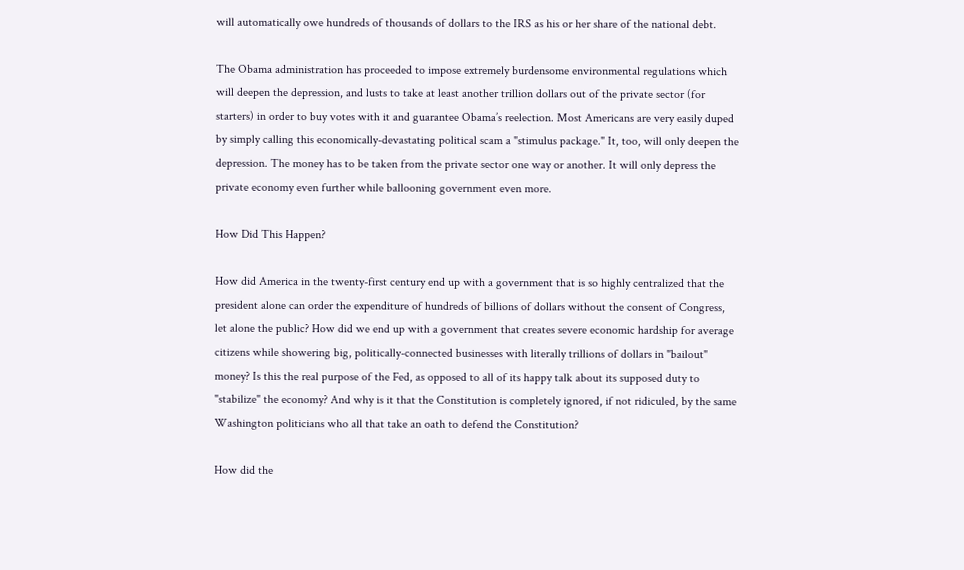will automatically owe hundreds of thousands of dollars to the IRS as his or her share of the national debt.

The Obama administration has proceeded to impose extremely burdensome environmental regulations which will deepen the depression, and lusts to take at least another trillion dollars out of the private sector (for starters) in order to buy votes with it and guarantee Obama’s reelection. Most Americans are very easily duped by simply calling this economically-devastating political scam a "stimulus package." It, too, will only deepen the depression. The money has to be taken from the private sector one way or another. It will only depress the private economy even further while ballooning government even more.

How Did This Happen?

How did America in the twenty-first century end up with a government that is so highly centralized that the president alone can order the expenditure of hundreds of billions of dollars without the consent of Congress, let alone the public? How did we end up with a government that creates severe economic hardship for average citizens while showering big, politically-connected businesses with literally trillions of dollars in "bailout" money? Is this the real purpose of the Fed, as opposed to all of its happy talk about its supposed duty to "stabilize" the economy? And why is it that the Constitution is completely ignored, if not ridiculed, by the same Washington politicians who all that take an oath to defend the Constitution?

How did the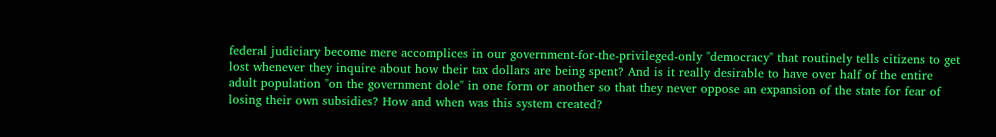federal judiciary become mere accomplices in our government-for-the-privileged-only "democracy" that routinely tells citizens to get lost whenever they inquire about how their tax dollars are being spent? And is it really desirable to have over half of the entire adult population "on the government dole" in one form or another so that they never oppose an expansion of the state for fear of losing their own subsidies? How and when was this system created?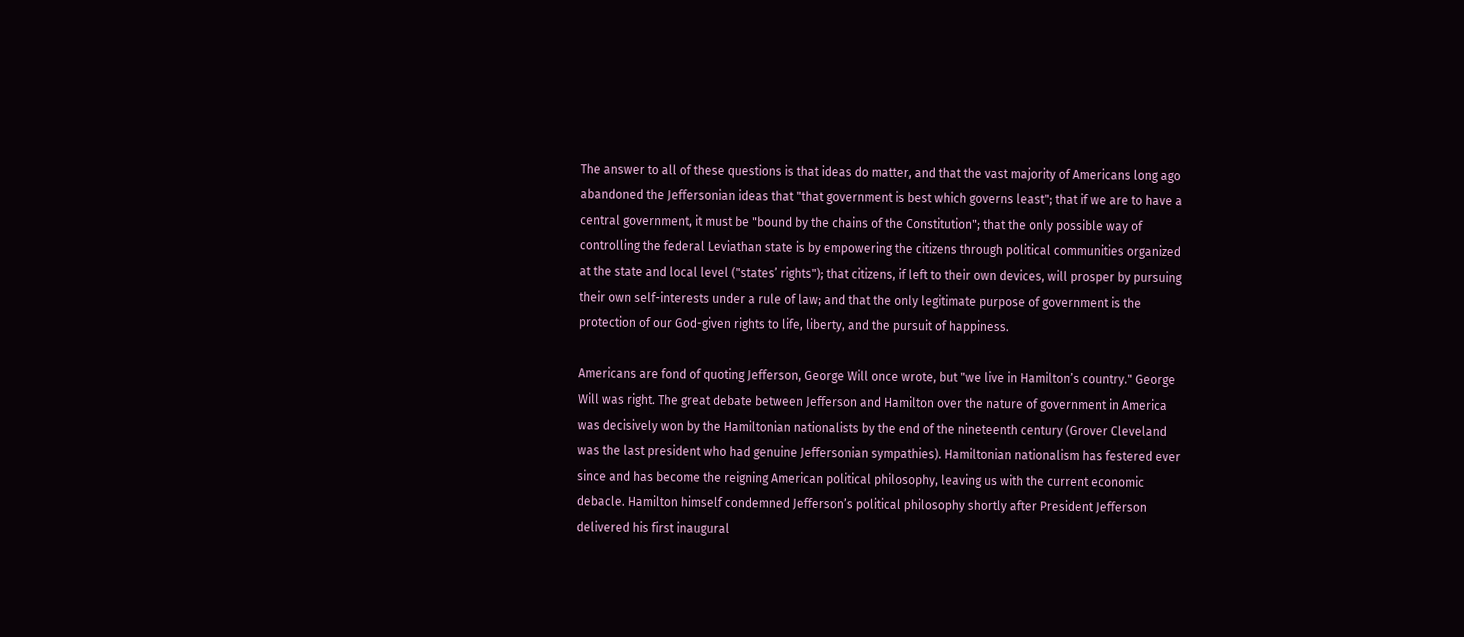The answer to all of these questions is that ideas do matter, and that the vast majority of Americans long ago abandoned the Jeffersonian ideas that "that government is best which governs least"; that if we are to have a central government, it must be "bound by the chains of the Constitution"; that the only possible way of controlling the federal Leviathan state is by empowering the citizens through political communities organized at the state and local level ("states’ rights"); that citizens, if left to their own devices, will prosper by pursuing their own self-interests under a rule of law; and that the only legitimate purpose of government is the protection of our God-given rights to life, liberty, and the pursuit of happiness.

Americans are fond of quoting Jefferson, George Will once wrote, but "we live in Hamilton’s country." George Will was right. The great debate between Jefferson and Hamilton over the nature of government in America was decisively won by the Hamiltonian nationalists by the end of the nineteenth century (Grover Cleveland was the last president who had genuine Jeffersonian sympathies). Hamiltonian nationalism has festered ever since and has become the reigning American political philosophy, leaving us with the current economic debacle. Hamilton himself condemned Jefferson’s political philosophy shortly after President Jefferson delivered his first inaugural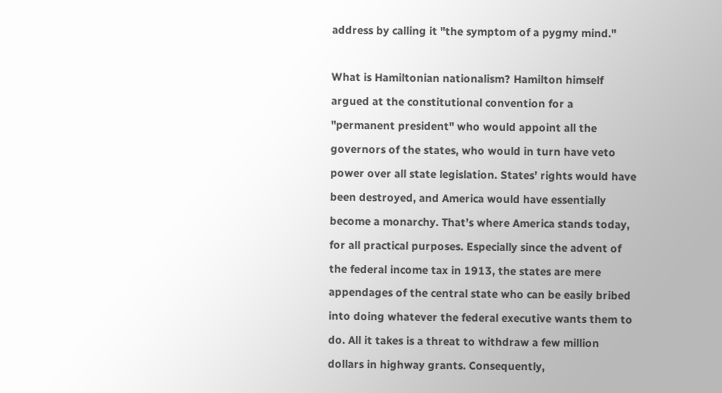address by calling it "the symptom of a pygmy mind."

What is Hamiltonian nationalism? Hamilton himself argued at the constitutional convention for a "permanent president" who would appoint all the governors of the states, who would in turn have veto power over all state legislation. States’ rights would have been destroyed, and America would have essentially become a monarchy. That’s where America stands today, for all practical purposes. Especially since the advent of the federal income tax in 1913, the states are mere appendages of the central state who can be easily bribed into doing whatever the federal executive wants them to do. All it takes is a threat to withdraw a few million dollars in highway grants. Consequently,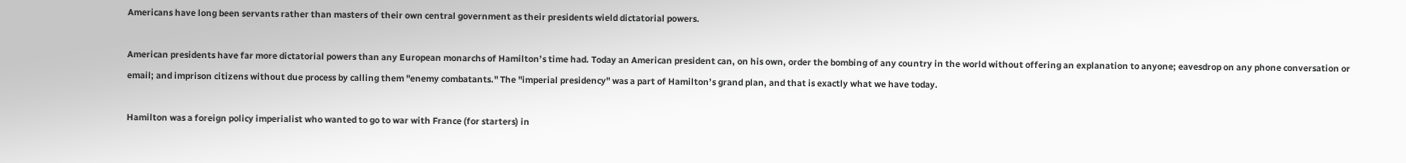Americans have long been servants rather than masters of their own central government as their presidents wield dictatorial powers.

American presidents have far more dictatorial powers than any European monarchs of Hamilton’s time had. Today an American president can, on his own, order the bombing of any country in the world without offering an explanation to anyone; eavesdrop on any phone conversation or email; and imprison citizens without due process by calling them "enemy combatants." The "imperial presidency" was a part of Hamilton’s grand plan, and that is exactly what we have today.

Hamilton was a foreign policy imperialist who wanted to go to war with France (for starters) in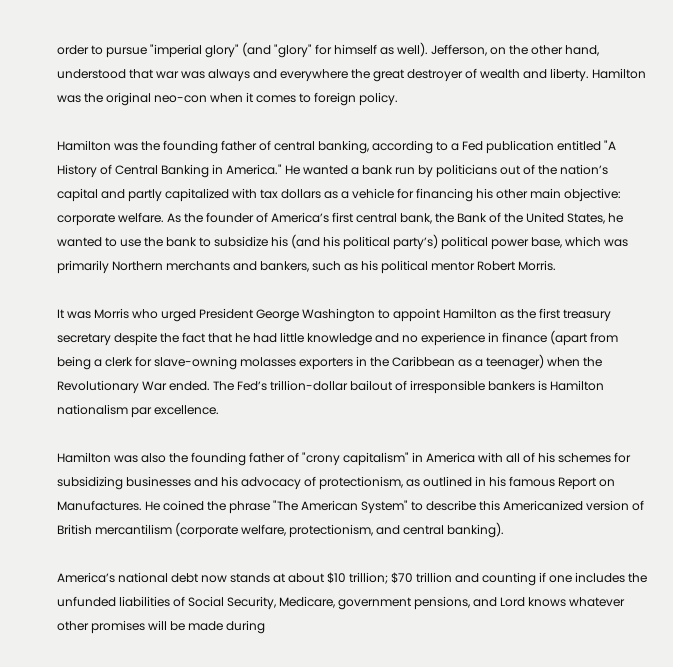order to pursue "imperial glory" (and "glory" for himself as well). Jefferson, on the other hand, understood that war was always and everywhere the great destroyer of wealth and liberty. Hamilton was the original neo-con when it comes to foreign policy.

Hamilton was the founding father of central banking, according to a Fed publication entitled "A History of Central Banking in America." He wanted a bank run by politicians out of the nation’s capital and partly capitalized with tax dollars as a vehicle for financing his other main objective: corporate welfare. As the founder of America’s first central bank, the Bank of the United States, he wanted to use the bank to subsidize his (and his political party’s) political power base, which was primarily Northern merchants and bankers, such as his political mentor Robert Morris.

It was Morris who urged President George Washington to appoint Hamilton as the first treasury secretary despite the fact that he had little knowledge and no experience in finance (apart from being a clerk for slave-owning molasses exporters in the Caribbean as a teenager) when the Revolutionary War ended. The Fed’s trillion-dollar bailout of irresponsible bankers is Hamilton nationalism par excellence.

Hamilton was also the founding father of "crony capitalism" in America with all of his schemes for subsidizing businesses and his advocacy of protectionism, as outlined in his famous Report on Manufactures. He coined the phrase "The American System" to describe this Americanized version of British mercantilism (corporate welfare, protectionism, and central banking).

America’s national debt now stands at about $10 trillion; $70 trillion and counting if one includes the unfunded liabilities of Social Security, Medicare, government pensions, and Lord knows whatever other promises will be made during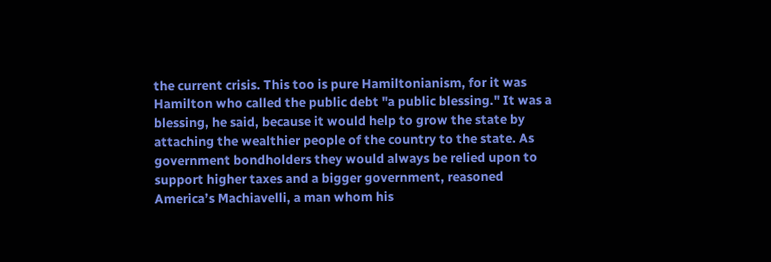the current crisis. This too is pure Hamiltonianism, for it was Hamilton who called the public debt "a public blessing." It was a blessing, he said, because it would help to grow the state by attaching the wealthier people of the country to the state. As government bondholders they would always be relied upon to support higher taxes and a bigger government, reasoned America’s Machiavelli, a man whom his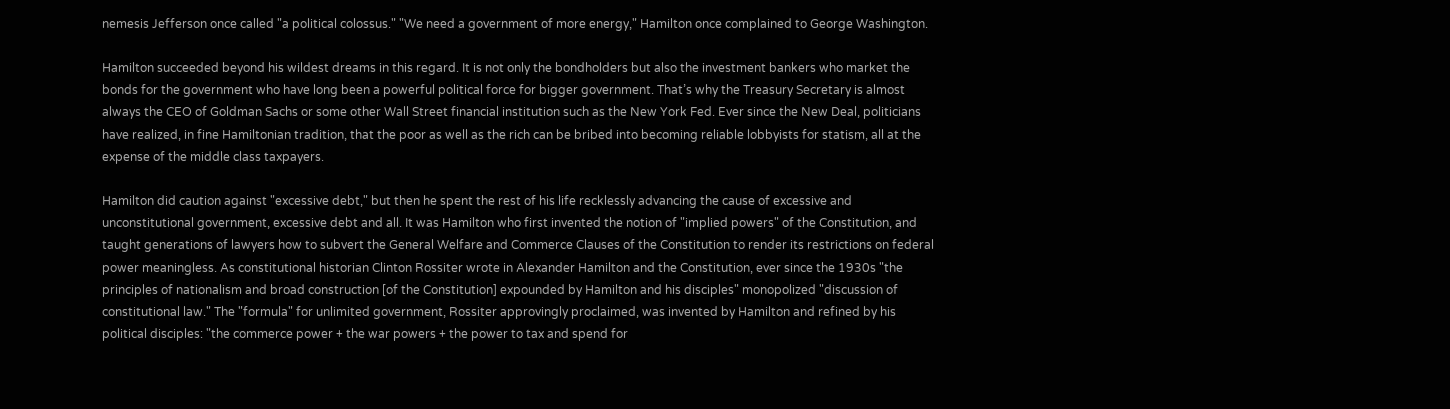nemesis Jefferson once called "a political colossus." "We need a government of more energy," Hamilton once complained to George Washington.

Hamilton succeeded beyond his wildest dreams in this regard. It is not only the bondholders but also the investment bankers who market the bonds for the government who have long been a powerful political force for bigger government. That’s why the Treasury Secretary is almost always the CEO of Goldman Sachs or some other Wall Street financial institution such as the New York Fed. Ever since the New Deal, politicians have realized, in fine Hamiltonian tradition, that the poor as well as the rich can be bribed into becoming reliable lobbyists for statism, all at the expense of the middle class taxpayers.

Hamilton did caution against "excessive debt," but then he spent the rest of his life recklessly advancing the cause of excessive and unconstitutional government, excessive debt and all. It was Hamilton who first invented the notion of "implied powers" of the Constitution, and taught generations of lawyers how to subvert the General Welfare and Commerce Clauses of the Constitution to render its restrictions on federal power meaningless. As constitutional historian Clinton Rossiter wrote in Alexander Hamilton and the Constitution, ever since the 1930s "the principles of nationalism and broad construction [of the Constitution] expounded by Hamilton and his disciples" monopolized "discussion of constitutional law." The "formula" for unlimited government, Rossiter approvingly proclaimed, was invented by Hamilton and refined by his political disciples: "the commerce power + the war powers + the power to tax and spend for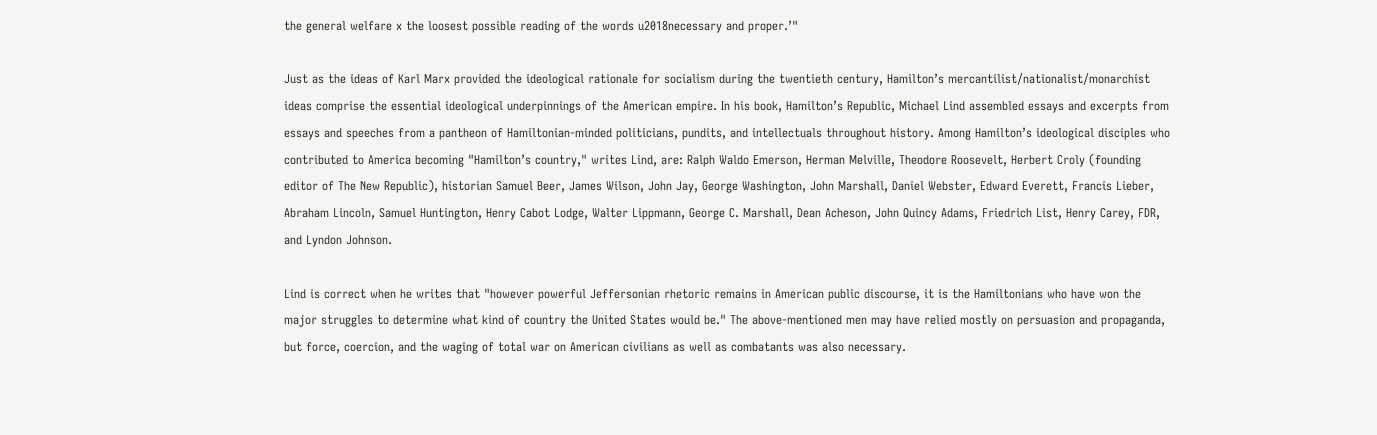the general welfare x the loosest possible reading of the words u2018necessary and proper.’"

Just as the ideas of Karl Marx provided the ideological rationale for socialism during the twentieth century, Hamilton’s mercantilist/nationalist/monarchist ideas comprise the essential ideological underpinnings of the American empire. In his book, Hamilton’s Republic, Michael Lind assembled essays and excerpts from essays and speeches from a pantheon of Hamiltonian-minded politicians, pundits, and intellectuals throughout history. Among Hamilton’s ideological disciples who contributed to America becoming "Hamilton’s country," writes Lind, are: Ralph Waldo Emerson, Herman Melville, Theodore Roosevelt, Herbert Croly (founding editor of The New Republic), historian Samuel Beer, James Wilson, John Jay, George Washington, John Marshall, Daniel Webster, Edward Everett, Francis Lieber, Abraham Lincoln, Samuel Huntington, Henry Cabot Lodge, Walter Lippmann, George C. Marshall, Dean Acheson, John Quincy Adams, Friedrich List, Henry Carey, FDR, and Lyndon Johnson.

Lind is correct when he writes that "however powerful Jeffersonian rhetoric remains in American public discourse, it is the Hamiltonians who have won the major struggles to determine what kind of country the United States would be." The above-mentioned men may have relied mostly on persuasion and propaganda, but force, coercion, and the waging of total war on American civilians as well as combatants was also necessary.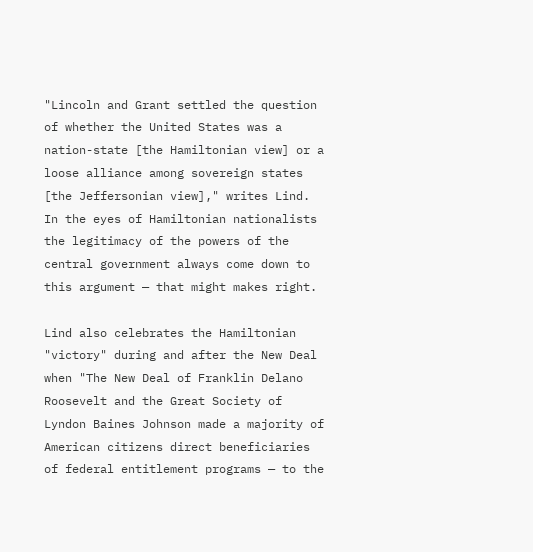"Lincoln and Grant settled the question of whether the United States was a nation-state [the Hamiltonian view] or a loose alliance among sovereign states [the Jeffersonian view]," writes Lind. In the eyes of Hamiltonian nationalists the legitimacy of the powers of the central government always come down to this argument — that might makes right.

Lind also celebrates the Hamiltonian "victory" during and after the New Deal when "The New Deal of Franklin Delano Roosevelt and the Great Society of Lyndon Baines Johnson made a majority of American citizens direct beneficiaries of federal entitlement programs — to the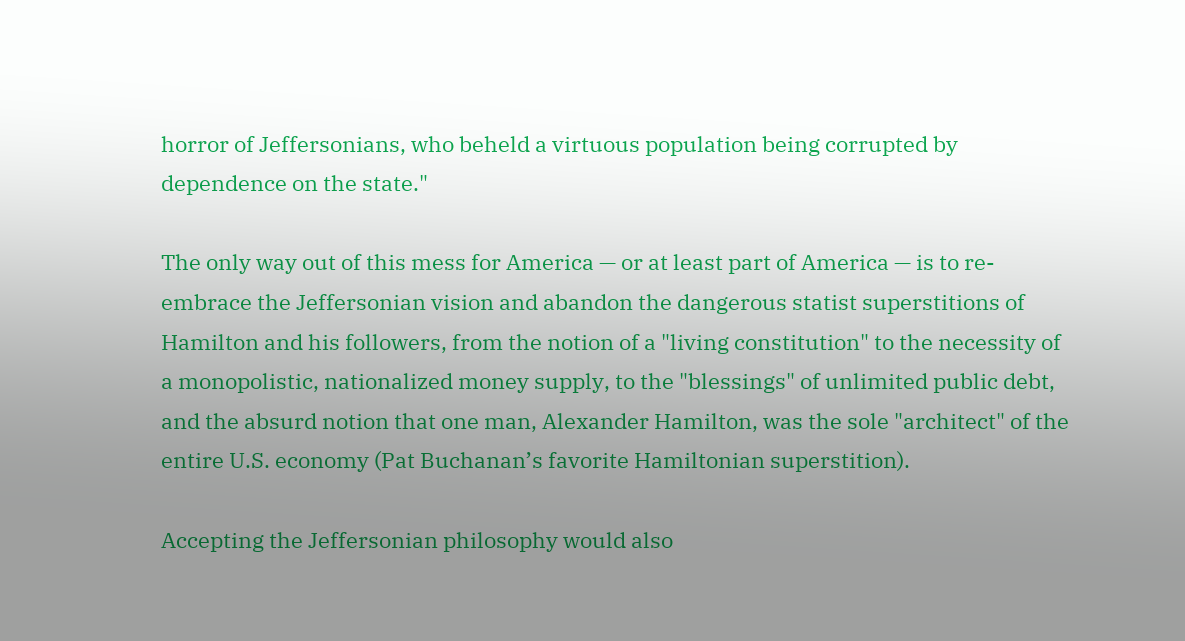horror of Jeffersonians, who beheld a virtuous population being corrupted by dependence on the state."

The only way out of this mess for America — or at least part of America — is to re-embrace the Jeffersonian vision and abandon the dangerous statist superstitions of Hamilton and his followers, from the notion of a "living constitution" to the necessity of a monopolistic, nationalized money supply, to the "blessings" of unlimited public debt, and the absurd notion that one man, Alexander Hamilton, was the sole "architect" of the entire U.S. economy (Pat Buchanan’s favorite Hamiltonian superstition).

Accepting the Jeffersonian philosophy would also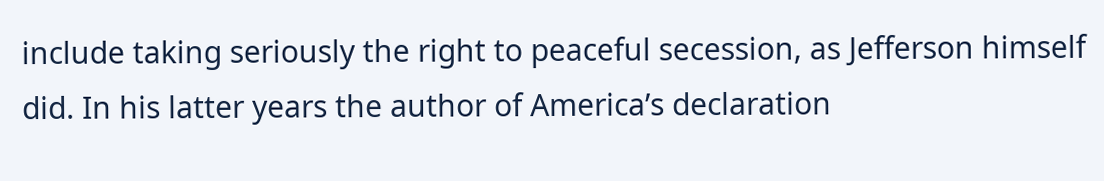include taking seriously the right to peaceful secession, as Jefferson himself did. In his latter years the author of America’s declaration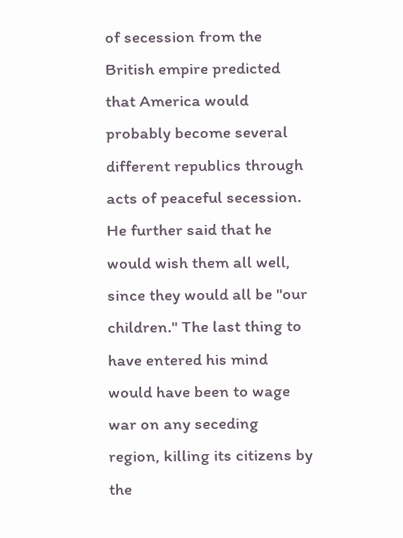of secession from the British empire predicted that America would probably become several different republics through acts of peaceful secession. He further said that he would wish them all well, since they would all be "our children." The last thing to have entered his mind would have been to wage war on any seceding region, killing its citizens by the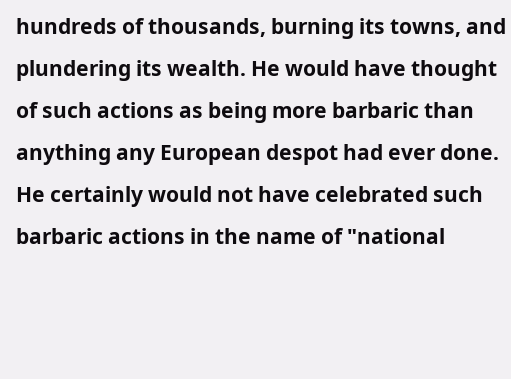hundreds of thousands, burning its towns, and plundering its wealth. He would have thought of such actions as being more barbaric than anything any European despot had ever done. He certainly would not have celebrated such barbaric actions in the name of "national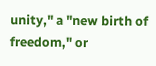unity," a "new birth of freedom," or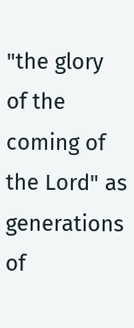"the glory of the coming of the Lord" as generations of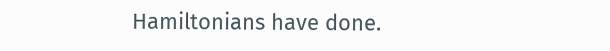Hamiltonians have done.